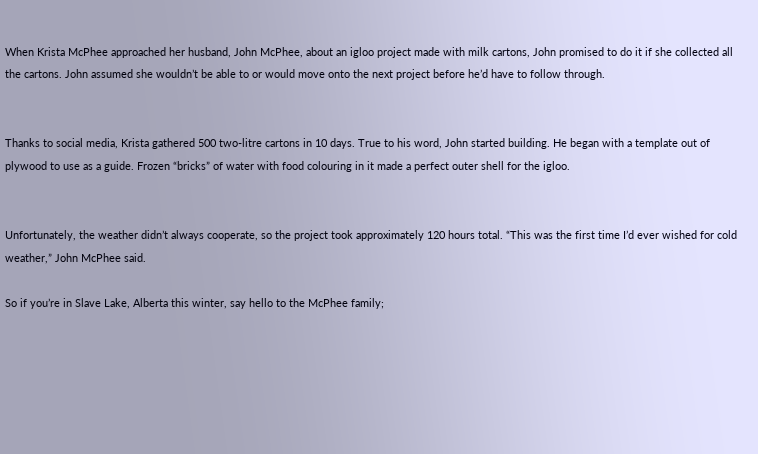When Krista McPhee approached her husband, John McPhee, about an igloo project made with milk cartons, John promised to do it if she collected all the cartons. John assumed she wouldn’t be able to or would move onto the next project before he’d have to follow through.


Thanks to social media, Krista gathered 500 two-litre cartons in 10 days. True to his word, John started building. He began with a template out of plywood to use as a guide. Frozen “bricks” of water with food colouring in it made a perfect outer shell for the igloo.


Unfortunately, the weather didn’t always cooperate, so the project took approximately 120 hours total. “This was the first time I’d ever wished for cold weather,” John McPhee said.

So if you’re in Slave Lake, Alberta this winter, say hello to the McPhee family;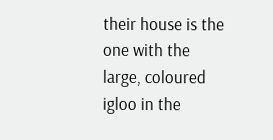their house is the one with the large, coloured igloo in the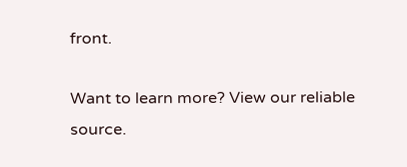front.

Want to learn more? View our reliable source.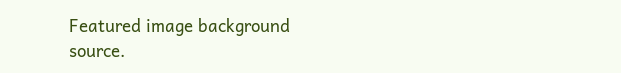Featured image background source.